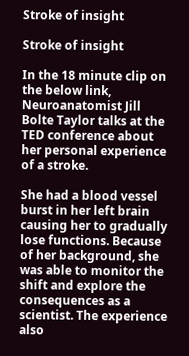Stroke of insight

Stroke of insight

In the 18 minute clip on the below link, Neuroanatomist Jill Bolte Taylor talks at the TED conference about her personal experience of a stroke.

She had a blood vessel burst in her left brain causing her to gradually lose functions. Because of her background, she was able to monitor the shift and explore the consequences as a scientist. The experience also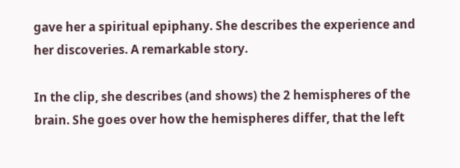gave her a spiritual epiphany. She describes the experience and her discoveries. A remarkable story.

In the clip, she describes (and shows) the 2 hemispheres of the brain. She goes over how the hemispheres differ, that the left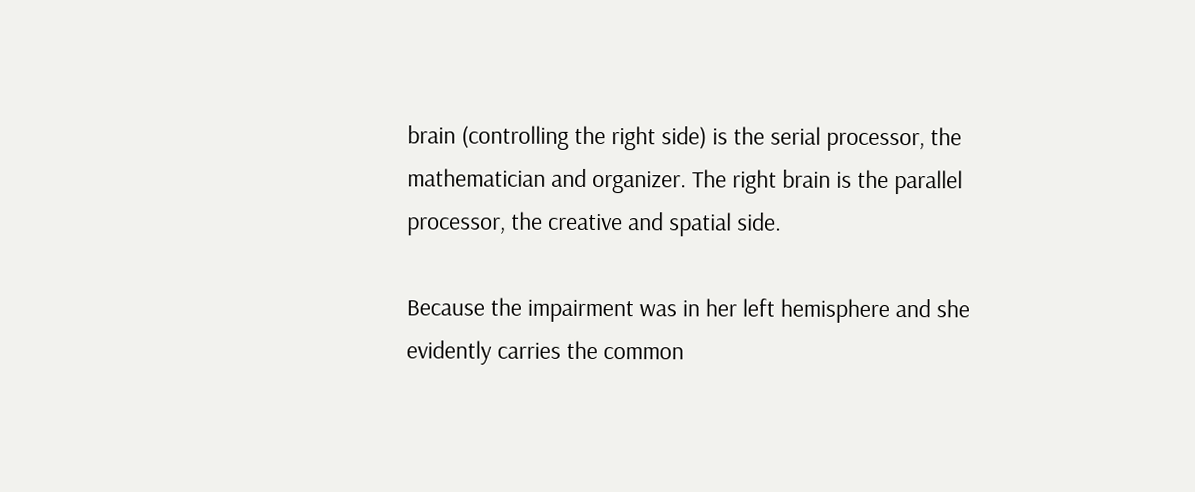brain (controlling the right side) is the serial processor, the mathematician and organizer. The right brain is the parallel processor, the creative and spatial side.

Because the impairment was in her left hemisphere and she evidently carries the common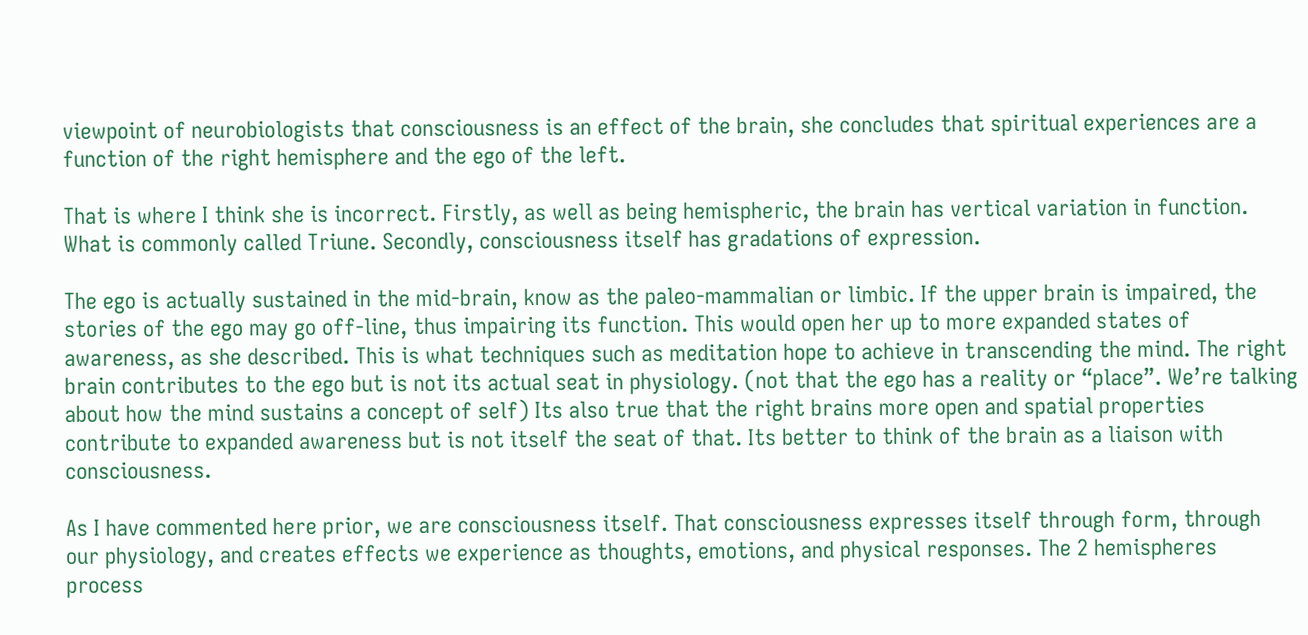viewpoint of neurobiologists that consciousness is an effect of the brain, she concludes that spiritual experiences are a function of the right hemisphere and the ego of the left.

That is where I think she is incorrect. Firstly, as well as being hemispheric, the brain has vertical variation in function. What is commonly called Triune. Secondly, consciousness itself has gradations of expression.

The ego is actually sustained in the mid-brain, know as the paleo-mammalian or limbic. If the upper brain is impaired, the stories of the ego may go off-line, thus impairing its function. This would open her up to more expanded states of awareness, as she described. This is what techniques such as meditation hope to achieve in transcending the mind. The right brain contributes to the ego but is not its actual seat in physiology. (not that the ego has a reality or “place”. We’re talking about how the mind sustains a concept of self) Its also true that the right brains more open and spatial properties contribute to expanded awareness but is not itself the seat of that. Its better to think of the brain as a liaison with consciousness.

As I have commented here prior, we are consciousness itself. That consciousness expresses itself through form, through our physiology, and creates effects we experience as thoughts, emotions, and physical responses. The 2 hemispheres process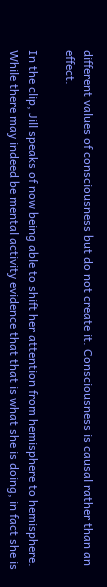different values of consciousness but do not create it. Consciousness is causal rather than an effect.

In the clip, Jill speaks of now being able to shift her attention from hemisphere to hemisphere. While there may indeed be mental activity evidence that that is what she is doing, in fact she is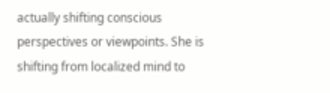actually shifting conscious perspectives or viewpoints. She is shifting from localized mind to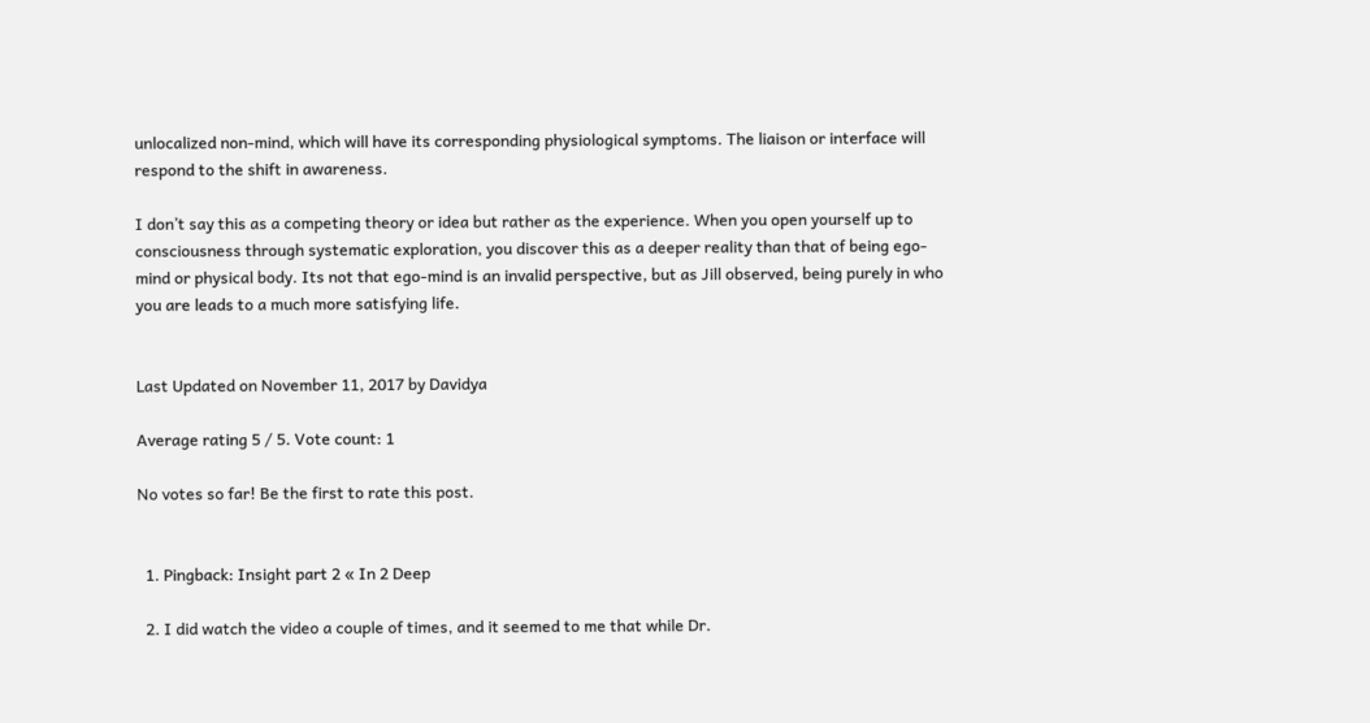unlocalized non-mind, which will have its corresponding physiological symptoms. The liaison or interface will respond to the shift in awareness.

I don’t say this as a competing theory or idea but rather as the experience. When you open yourself up to consciousness through systematic exploration, you discover this as a deeper reality than that of being ego-mind or physical body. Its not that ego-mind is an invalid perspective, but as Jill observed, being purely in who you are leads to a much more satisfying life.


Last Updated on November 11, 2017 by Davidya

Average rating 5 / 5. Vote count: 1

No votes so far! Be the first to rate this post.


  1. Pingback: Insight part 2 « In 2 Deep

  2. I did watch the video a couple of times, and it seemed to me that while Dr.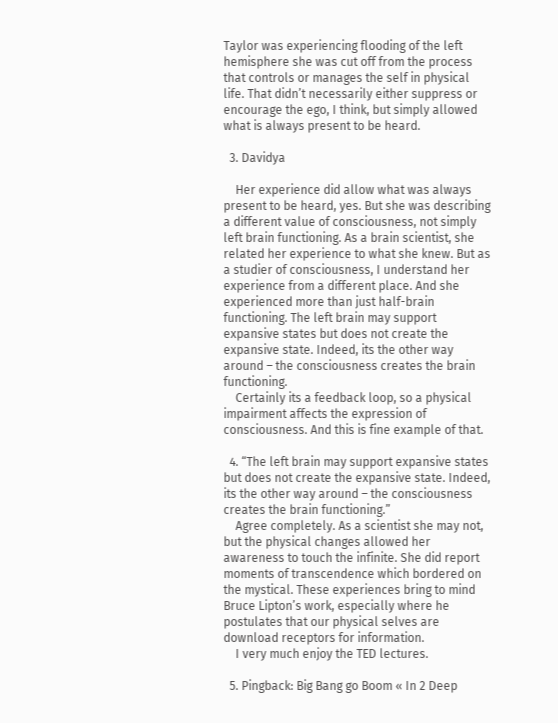Taylor was experiencing flooding of the left hemisphere she was cut off from the process that controls or manages the self in physical life. That didn’t necessarily either suppress or encourage the ego, I think, but simply allowed what is always present to be heard.

  3. Davidya

    Her experience did allow what was always present to be heard, yes. But she was describing a different value of consciousness, not simply left brain functioning. As a brain scientist, she related her experience to what she knew. But as a studier of consciousness, I understand her experience from a different place. And she experienced more than just half-brain functioning. The left brain may support expansive states but does not create the expansive state. Indeed, its the other way around – the consciousness creates the brain functioning.
    Certainly its a feedback loop, so a physical impairment affects the expression of consciousness. And this is fine example of that.

  4. “The left brain may support expansive states but does not create the expansive state. Indeed, its the other way around – the consciousness creates the brain functioning.”
    Agree completely. As a scientist she may not, but the physical changes allowed her awareness to touch the infinite. She did report moments of transcendence which bordered on the mystical. These experiences bring to mind Bruce Lipton’s work, especially where he postulates that our physical selves are download receptors for information.
    I very much enjoy the TED lectures.

  5. Pingback: Big Bang go Boom « In 2 Deep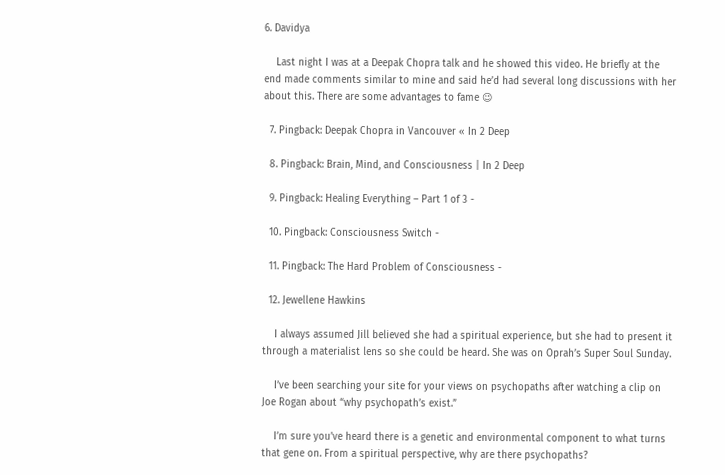6. Davidya

    Last night I was at a Deepak Chopra talk and he showed this video. He briefly at the end made comments similar to mine and said he’d had several long discussions with her about this. There are some advantages to fame 😉

  7. Pingback: Deepak Chopra in Vancouver « In 2 Deep

  8. Pingback: Brain, Mind, and Consciousness | In 2 Deep

  9. Pingback: Healing Everything – Part 1 of 3 -

  10. Pingback: Consciousness Switch -

  11. Pingback: The Hard Problem of Consciousness -

  12. Jewellene Hawkins

    I always assumed Jill believed she had a spiritual experience, but she had to present it through a materialist lens so she could be heard. She was on Oprah’s Super Soul Sunday.

    I’ve been searching your site for your views on psychopaths after watching a clip on Joe Rogan about “why psychopath’s exist.”

    I’m sure you’ve heard there is a genetic and environmental component to what turns that gene on. From a spiritual perspective, why are there psychopaths?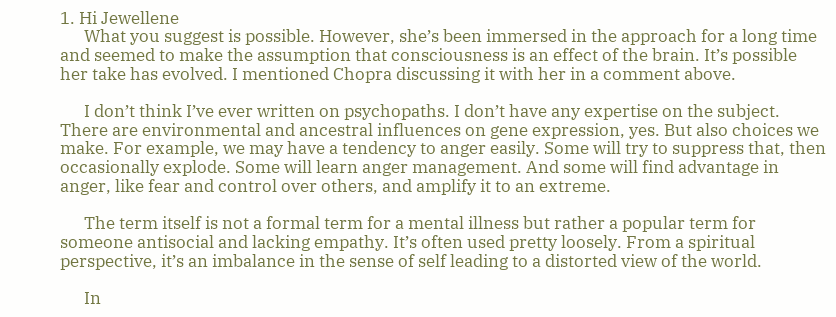1. Hi Jewellene
      What you suggest is possible. However, she’s been immersed in the approach for a long time and seemed to make the assumption that consciousness is an effect of the brain. It’s possible her take has evolved. I mentioned Chopra discussing it with her in a comment above.

      I don’t think I’ve ever written on psychopaths. I don’t have any expertise on the subject. There are environmental and ancestral influences on gene expression, yes. But also choices we make. For example, we may have a tendency to anger easily. Some will try to suppress that, then occasionally explode. Some will learn anger management. And some will find advantage in anger, like fear and control over others, and amplify it to an extreme.

      The term itself is not a formal term for a mental illness but rather a popular term for someone antisocial and lacking empathy. It’s often used pretty loosely. From a spiritual perspective, it’s an imbalance in the sense of self leading to a distorted view of the world.

      In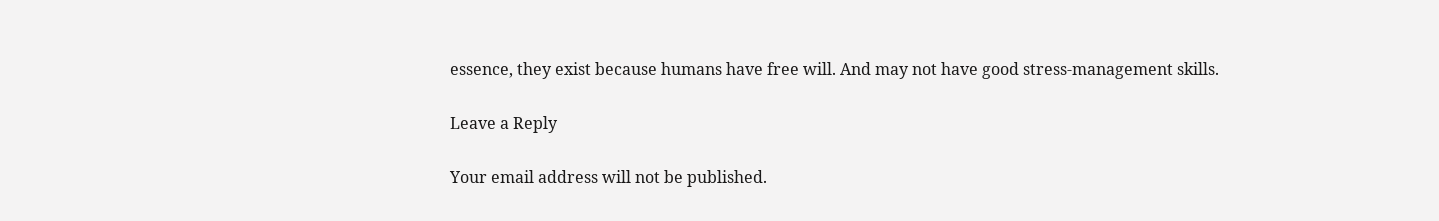essence, they exist because humans have free will. And may not have good stress-management skills.

Leave a Reply

Your email address will not be published.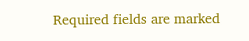Required fields are marked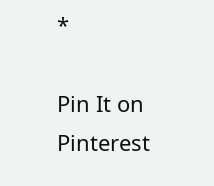*

Pin It on Pinterest